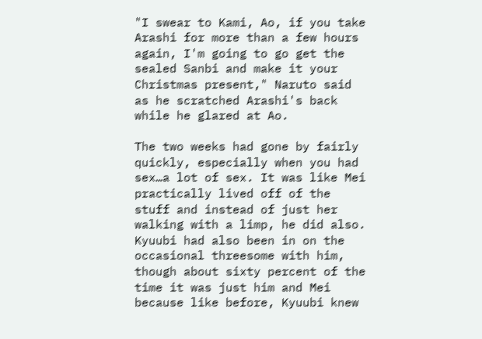"I swear to Kami, Ao, if you take Arashi for more than a few hours again, I'm going to go get the sealed Sanbi and make it your Christmas present," Naruto said as he scratched Arashi's back while he glared at Ao.

The two weeks had gone by fairly quickly, especially when you had sex…a lot of sex. It was like Mei practically lived off of the stuff and instead of just her walking with a limp, he did also. Kyuubi had also been in on the occasional threesome with him, though about sixty percent of the time it was just him and Mei because like before, Kyuubi knew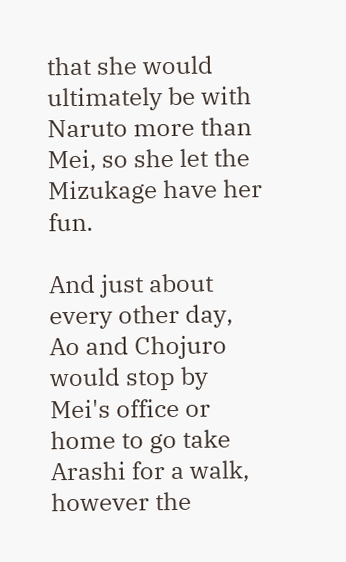that she would ultimately be with Naruto more than Mei, so she let the Mizukage have her fun.

And just about every other day, Ao and Chojuro would stop by Mei's office or home to go take Arashi for a walk, however the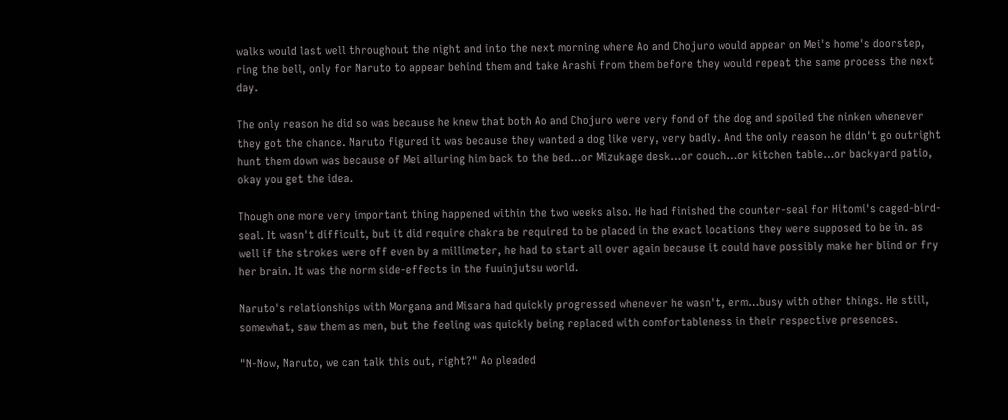walks would last well throughout the night and into the next morning where Ao and Chojuro would appear on Mei's home's doorstep, ring the bell, only for Naruto to appear behind them and take Arashi from them before they would repeat the same process the next day.

The only reason he did so was because he knew that both Ao and Chojuro were very fond of the dog and spoiled the ninken whenever they got the chance. Naruto figured it was because they wanted a dog like very, very badly. And the only reason he didn't go outright hunt them down was because of Mei alluring him back to the bed…or Mizukage desk…or couch…or kitchen table…or backyard patio, okay you get the idea.

Though one more very important thing happened within the two weeks also. He had finished the counter-seal for Hitomi's caged-bird-seal. It wasn't difficult, but it did require chakra be required to be placed in the exact locations they were supposed to be in. as well if the strokes were off even by a millimeter, he had to start all over again because it could have possibly make her blind or fry her brain. It was the norm side-effects in the fuuinjutsu world.

Naruto's relationships with Morgana and Misara had quickly progressed whenever he wasn't, erm…busy with other things. He still, somewhat, saw them as men, but the feeling was quickly being replaced with comfortableness in their respective presences.

"N-Now, Naruto, we can talk this out, right?" Ao pleaded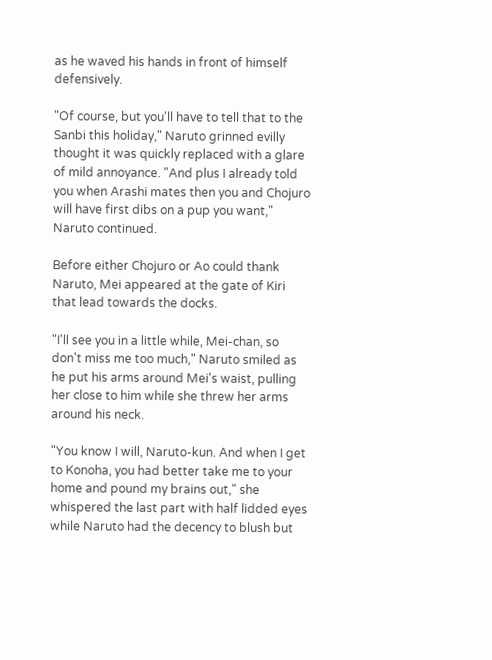as he waved his hands in front of himself defensively.

"Of course, but you'll have to tell that to the Sanbi this holiday," Naruto grinned evilly thought it was quickly replaced with a glare of mild annoyance. "And plus I already told you when Arashi mates then you and Chojuro will have first dibs on a pup you want," Naruto continued.

Before either Chojuro or Ao could thank Naruto, Mei appeared at the gate of Kiri that lead towards the docks.

"I'll see you in a little while, Mei-chan, so don't miss me too much," Naruto smiled as he put his arms around Mei's waist, pulling her close to him while she threw her arms around his neck.

"You know I will, Naruto-kun. And when I get to Konoha, you had better take me to your home and pound my brains out," she whispered the last part with half lidded eyes while Naruto had the decency to blush but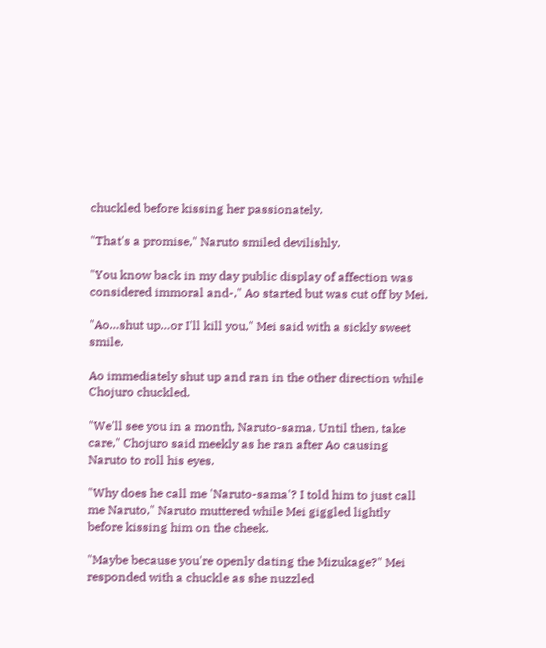chuckled before kissing her passionately.

"That's a promise," Naruto smiled devilishly.

"You know back in my day public display of affection was considered immoral and-," Ao started but was cut off by Mei.

"Ao…shut up…or I'll kill you," Mei said with a sickly sweet smile.

Ao immediately shut up and ran in the other direction while Chojuro chuckled.

"We'll see you in a month, Naruto-sama. Until then, take care," Chojuro said meekly as he ran after Ao causing Naruto to roll his eyes.

"Why does he call me 'Naruto-sama'? I told him to just call me Naruto," Naruto muttered while Mei giggled lightly before kissing him on the cheek.

"Maybe because you're openly dating the Mizukage?" Mei responded with a chuckle as she nuzzled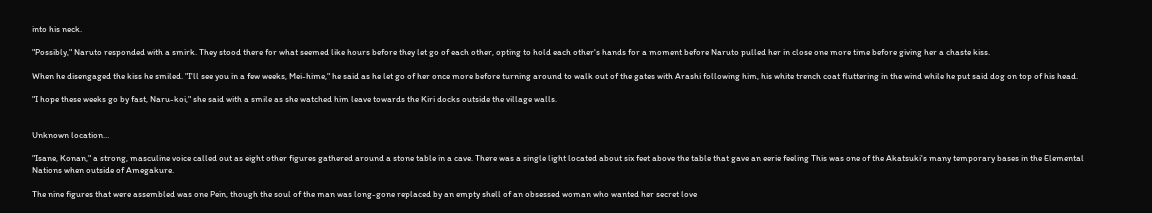into his neck.

"Possibly," Naruto responded with a smirk. They stood there for what seemed like hours before they let go of each other, opting to hold each other's hands for a moment before Naruto pulled her in close one more time before giving her a chaste kiss.

When he disengaged the kiss he smiled. "I'll see you in a few weeks, Mei-hime," he said as he let go of her once more before turning around to walk out of the gates with Arashi following him, his white trench coat fluttering in the wind while he put said dog on top of his head.

"I hope these weeks go by fast, Naru-koi," she said with a smile as she watched him leave towards the Kiri docks outside the village walls.


Unknown location…

"Isane, Konan," a strong, masculine voice called out as eight other figures gathered around a stone table in a cave. There was a single light located about six feet above the table that gave an eerie feeling This was one of the Akatsuki's many temporary bases in the Elemental Nations when outside of Amegakure.

The nine figures that were assembled was one Pein, though the soul of the man was long-gone replaced by an empty shell of an obsessed woman who wanted her secret love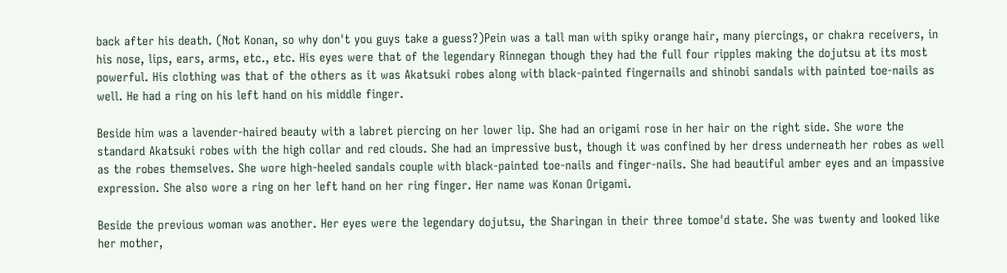back after his death. (Not Konan, so why don't you guys take a guess?)Pein was a tall man with spiky orange hair, many piercings, or chakra receivers, in his nose, lips, ears, arms, etc., etc. His eyes were that of the legendary Rinnegan though they had the full four ripples making the dojutsu at its most powerful. His clothing was that of the others as it was Akatsuki robes along with black-painted fingernails and shinobi sandals with painted toe-nails as well. He had a ring on his left hand on his middle finger.

Beside him was a lavender-haired beauty with a labret piercing on her lower lip. She had an origami rose in her hair on the right side. She wore the standard Akatsuki robes with the high collar and red clouds. She had an impressive bust, though it was confined by her dress underneath her robes as well as the robes themselves. She wore high-heeled sandals couple with black-painted toe-nails and finger-nails. She had beautiful amber eyes and an impassive expression. She also wore a ring on her left hand on her ring finger. Her name was Konan Origami.

Beside the previous woman was another. Her eyes were the legendary dojutsu, the Sharingan in their three tomoe'd state. She was twenty and looked like her mother,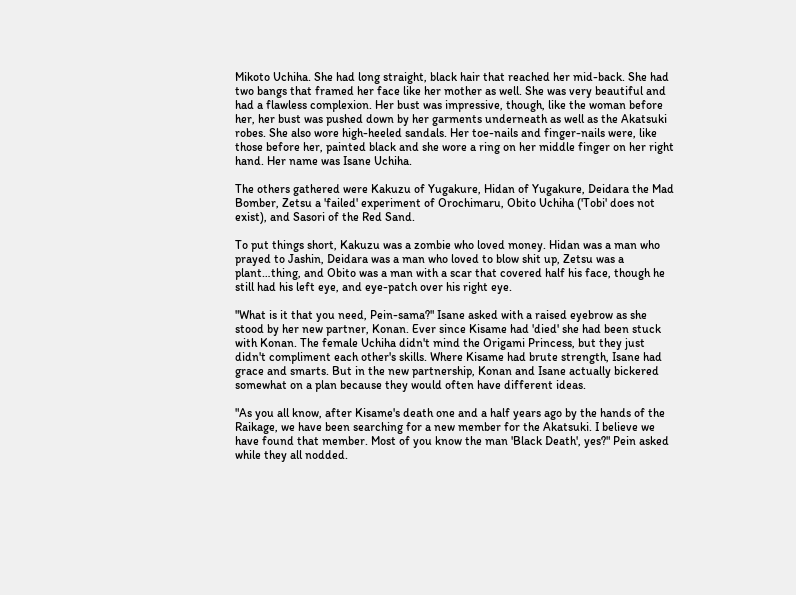Mikoto Uchiha. She had long straight, black hair that reached her mid-back. She had two bangs that framed her face like her mother as well. She was very beautiful and had a flawless complexion. Her bust was impressive, though, like the woman before her, her bust was pushed down by her garments underneath as well as the Akatsuki robes. She also wore high-heeled sandals. Her toe-nails and finger-nails were, like those before her, painted black and she wore a ring on her middle finger on her right hand. Her name was Isane Uchiha.

The others gathered were Kakuzu of Yugakure, Hidan of Yugakure, Deidara the Mad Bomber, Zetsu a 'failed' experiment of Orochimaru, Obito Uchiha ('Tobi' does not exist), and Sasori of the Red Sand.

To put things short, Kakuzu was a zombie who loved money. Hidan was a man who prayed to Jashin, Deidara was a man who loved to blow shit up, Zetsu was a plant…thing, and Obito was a man with a scar that covered half his face, though he still had his left eye, and eye-patch over his right eye.

"What is it that you need, Pein-sama?" Isane asked with a raised eyebrow as she stood by her new partner, Konan. Ever since Kisame had 'died' she had been stuck with Konan. The female Uchiha didn't mind the Origami Princess, but they just didn't compliment each other's skills. Where Kisame had brute strength, Isane had grace and smarts. But in the new partnership, Konan and Isane actually bickered somewhat on a plan because they would often have different ideas.

"As you all know, after Kisame's death one and a half years ago by the hands of the Raikage, we have been searching for a new member for the Akatsuki. I believe we have found that member. Most of you know the man 'Black Death', yes?" Pein asked while they all nodded.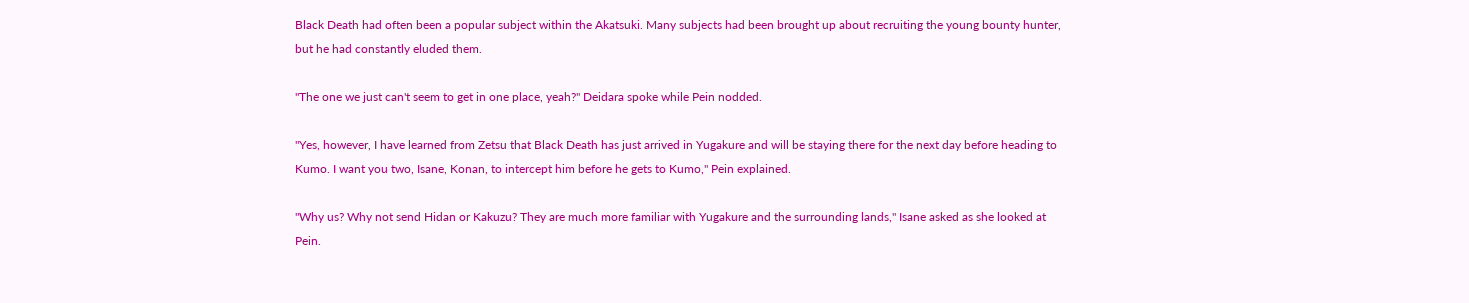Black Death had often been a popular subject within the Akatsuki. Many subjects had been brought up about recruiting the young bounty hunter, but he had constantly eluded them.

"The one we just can't seem to get in one place, yeah?" Deidara spoke while Pein nodded.

"Yes, however, I have learned from Zetsu that Black Death has just arrived in Yugakure and will be staying there for the next day before heading to Kumo. I want you two, Isane, Konan, to intercept him before he gets to Kumo," Pein explained.

"Why us? Why not send Hidan or Kakuzu? They are much more familiar with Yugakure and the surrounding lands," Isane asked as she looked at Pein.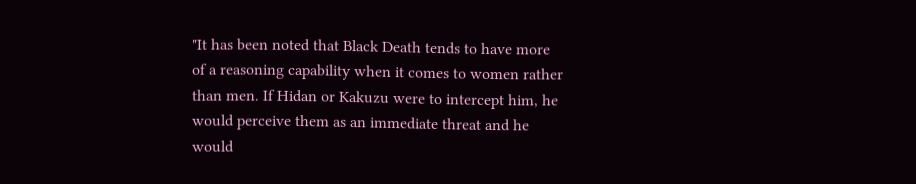"It has been noted that Black Death tends to have more of a reasoning capability when it comes to women rather than men. If Hidan or Kakuzu were to intercept him, he would perceive them as an immediate threat and he would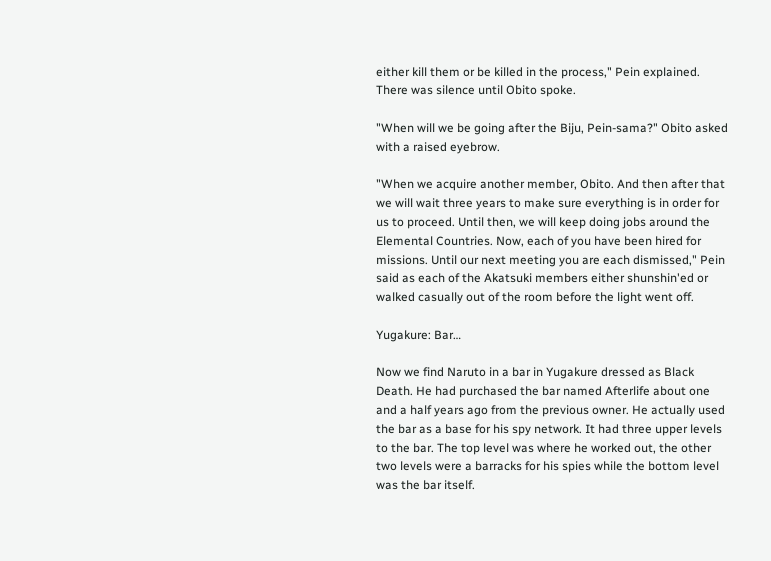either kill them or be killed in the process," Pein explained. There was silence until Obito spoke.

"When will we be going after the Biju, Pein-sama?" Obito asked with a raised eyebrow.

"When we acquire another member, Obito. And then after that we will wait three years to make sure everything is in order for us to proceed. Until then, we will keep doing jobs around the Elemental Countries. Now, each of you have been hired for missions. Until our next meeting you are each dismissed," Pein said as each of the Akatsuki members either shunshin'ed or walked casually out of the room before the light went off.

Yugakure: Bar…

Now we find Naruto in a bar in Yugakure dressed as Black Death. He had purchased the bar named Afterlife about one and a half years ago from the previous owner. He actually used the bar as a base for his spy network. It had three upper levels to the bar. The top level was where he worked out, the other two levels were a barracks for his spies while the bottom level was the bar itself.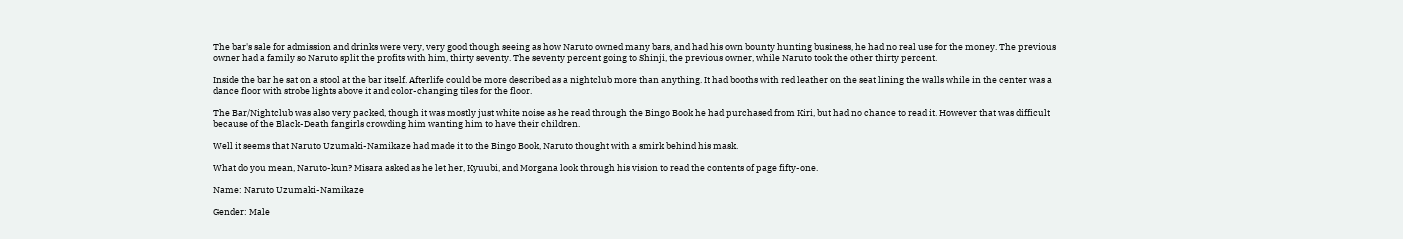The bar's sale for admission and drinks were very, very good though seeing as how Naruto owned many bars, and had his own bounty hunting business, he had no real use for the money. The previous owner had a family so Naruto split the profits with him, thirty seventy. The seventy percent going to Shinji, the previous owner, while Naruto took the other thirty percent.

Inside the bar he sat on a stool at the bar itself. Afterlife could be more described as a nightclub more than anything. It had booths with red leather on the seat lining the walls while in the center was a dance floor with strobe lights above it and color-changing tiles for the floor.

The Bar/Nightclub was also very packed, though it was mostly just white noise as he read through the Bingo Book he had purchased from Kiri, but had no chance to read it. However that was difficult because of the Black-Death fangirls crowding him wanting him to have their children.

Well it seems that Naruto Uzumaki-Namikaze had made it to the Bingo Book, Naruto thought with a smirk behind his mask.

What do you mean, Naruto-kun? Misara asked as he let her, Kyuubi, and Morgana look through his vision to read the contents of page fifty-one.

Name: Naruto Uzumaki-Namikaze

Gender: Male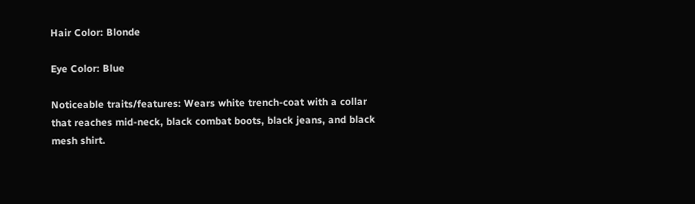Hair Color: Blonde

Eye Color: Blue

Noticeable traits/features: Wears white trench-coat with a collar that reaches mid-neck, black combat boots, black jeans, and black mesh shirt.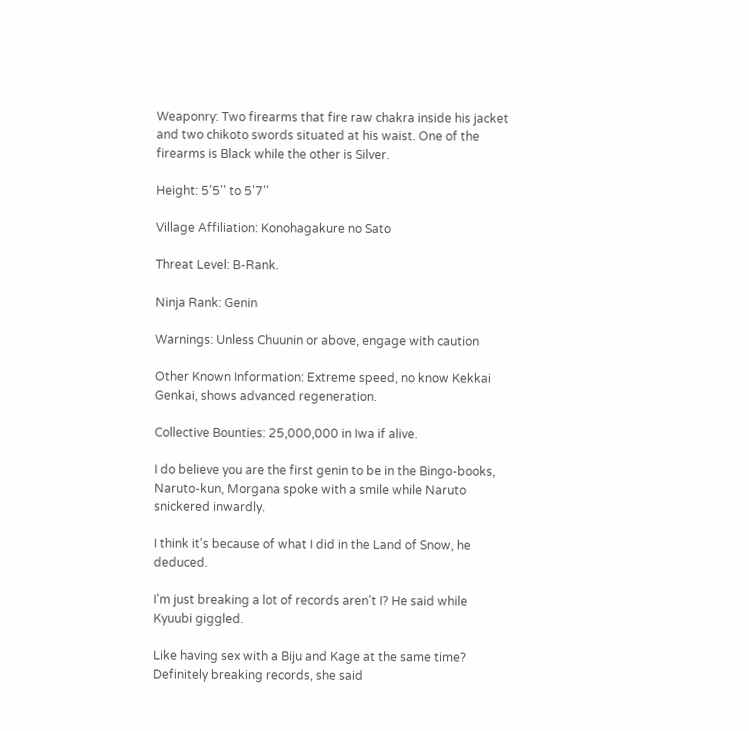Weaponry: Two firearms that fire raw chakra inside his jacket and two chikoto swords situated at his waist. One of the firearms is Black while the other is Silver.

Height: 5'5'' to 5'7''

Village Affiliation: Konohagakure no Sato

Threat Level: B-Rank.

Ninja Rank: Genin

Warnings: Unless Chuunin or above, engage with caution

Other Known Information: Extreme speed, no know Kekkai Genkai, shows advanced regeneration.

Collective Bounties: 25,000,000 in Iwa if alive.

I do believe you are the first genin to be in the Bingo-books, Naruto-kun, Morgana spoke with a smile while Naruto snickered inwardly.

I think it's because of what I did in the Land of Snow, he deduced.

I'm just breaking a lot of records aren't I? He said while Kyuubi giggled.

Like having sex with a Biju and Kage at the same time? Definitely breaking records, she said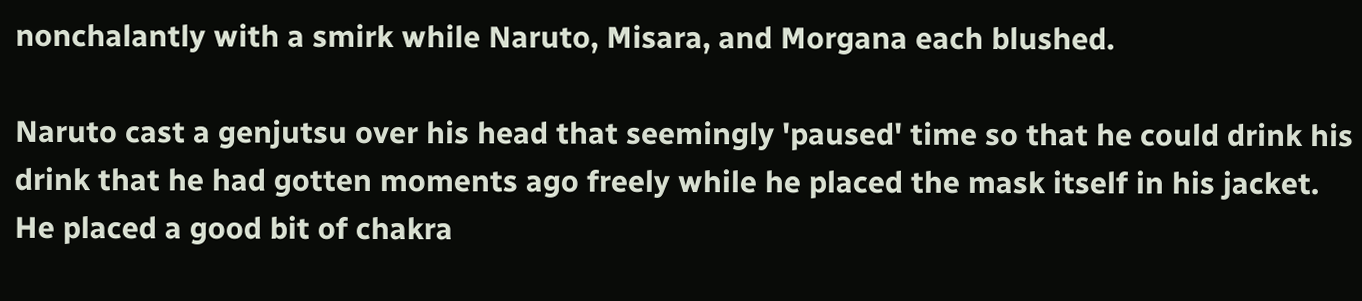nonchalantly with a smirk while Naruto, Misara, and Morgana each blushed.

Naruto cast a genjutsu over his head that seemingly 'paused' time so that he could drink his drink that he had gotten moments ago freely while he placed the mask itself in his jacket. He placed a good bit of chakra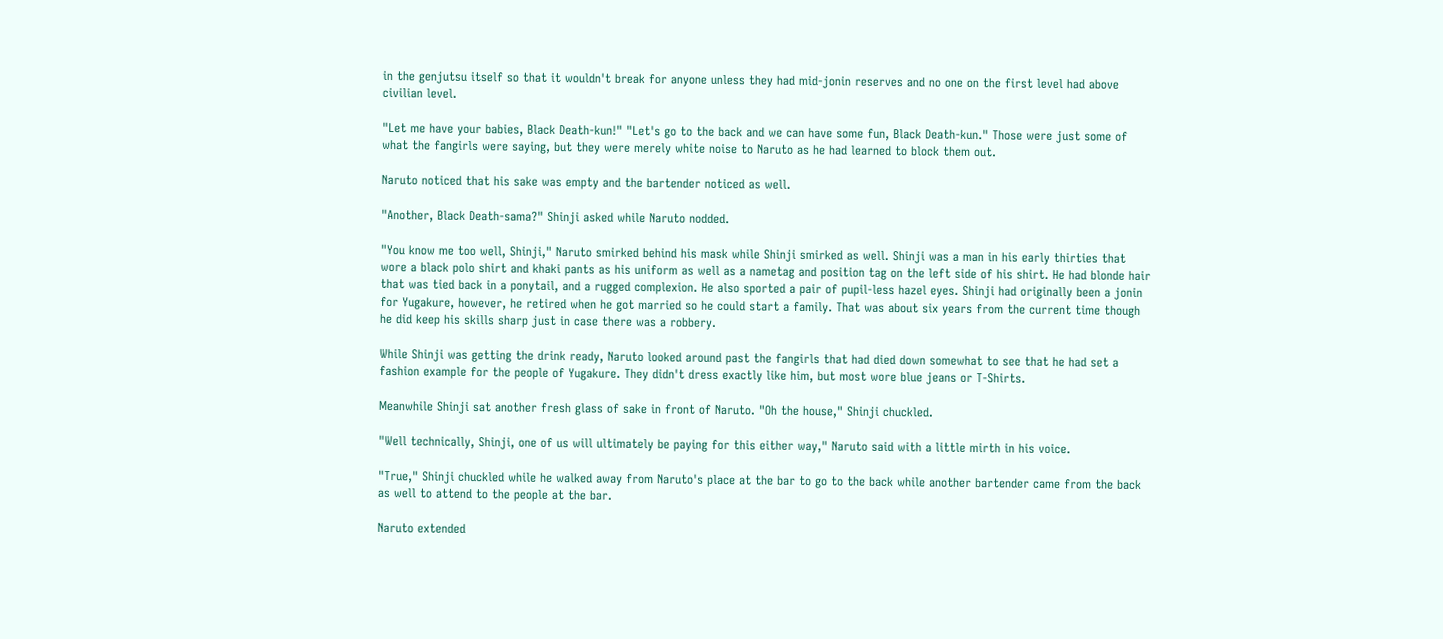in the genjutsu itself so that it wouldn't break for anyone unless they had mid-jonin reserves and no one on the first level had above civilian level.

"Let me have your babies, Black Death-kun!" "Let's go to the back and we can have some fun, Black Death-kun." Those were just some of what the fangirls were saying, but they were merely white noise to Naruto as he had learned to block them out.

Naruto noticed that his sake was empty and the bartender noticed as well.

"Another, Black Death-sama?" Shinji asked while Naruto nodded.

"You know me too well, Shinji," Naruto smirked behind his mask while Shinji smirked as well. Shinji was a man in his early thirties that wore a black polo shirt and khaki pants as his uniform as well as a nametag and position tag on the left side of his shirt. He had blonde hair that was tied back in a ponytail, and a rugged complexion. He also sported a pair of pupil-less hazel eyes. Shinji had originally been a jonin for Yugakure, however, he retired when he got married so he could start a family. That was about six years from the current time though he did keep his skills sharp just in case there was a robbery.

While Shinji was getting the drink ready, Naruto looked around past the fangirls that had died down somewhat to see that he had set a fashion example for the people of Yugakure. They didn't dress exactly like him, but most wore blue jeans or T-Shirts.

Meanwhile Shinji sat another fresh glass of sake in front of Naruto. "Oh the house," Shinji chuckled.

"Well technically, Shinji, one of us will ultimately be paying for this either way," Naruto said with a little mirth in his voice.

"True," Shinji chuckled while he walked away from Naruto's place at the bar to go to the back while another bartender came from the back as well to attend to the people at the bar.

Naruto extended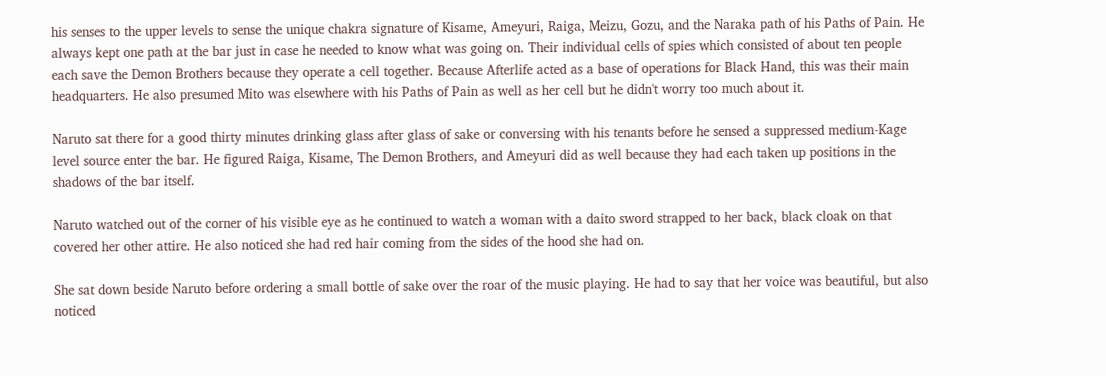his senses to the upper levels to sense the unique chakra signature of Kisame, Ameyuri, Raiga, Meizu, Gozu, and the Naraka path of his Paths of Pain. He always kept one path at the bar just in case he needed to know what was going on. Their individual cells of spies which consisted of about ten people each save the Demon Brothers because they operate a cell together. Because Afterlife acted as a base of operations for Black Hand, this was their main headquarters. He also presumed Mito was elsewhere with his Paths of Pain as well as her cell but he didn't worry too much about it.

Naruto sat there for a good thirty minutes drinking glass after glass of sake or conversing with his tenants before he sensed a suppressed medium-Kage level source enter the bar. He figured Raiga, Kisame, The Demon Brothers, and Ameyuri did as well because they had each taken up positions in the shadows of the bar itself.

Naruto watched out of the corner of his visible eye as he continued to watch a woman with a daito sword strapped to her back, black cloak on that covered her other attire. He also noticed she had red hair coming from the sides of the hood she had on.

She sat down beside Naruto before ordering a small bottle of sake over the roar of the music playing. He had to say that her voice was beautiful, but also noticed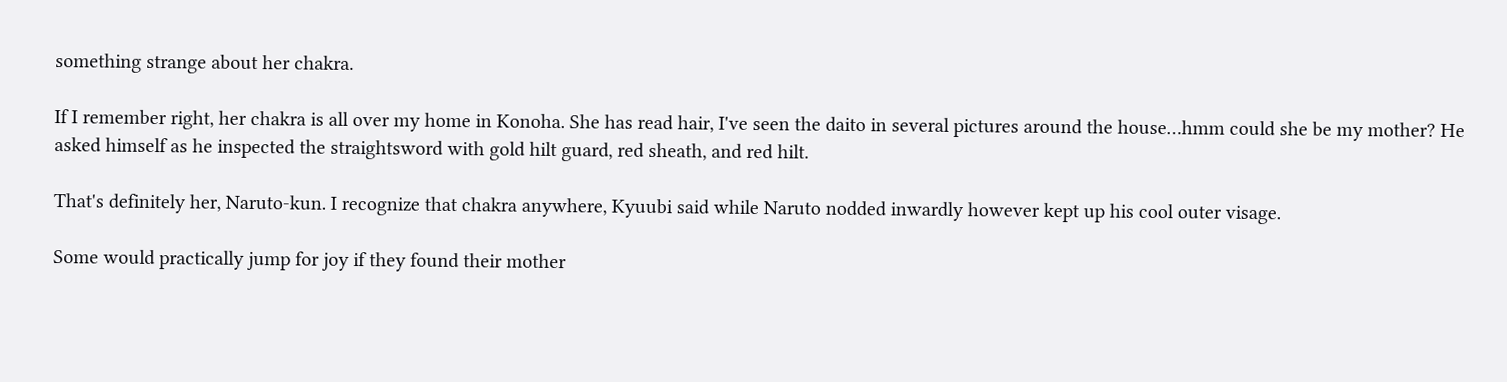something strange about her chakra.

If I remember right, her chakra is all over my home in Konoha. She has read hair, I've seen the daito in several pictures around the house…hmm could she be my mother? He asked himself as he inspected the straightsword with gold hilt guard, red sheath, and red hilt.

That's definitely her, Naruto-kun. I recognize that chakra anywhere, Kyuubi said while Naruto nodded inwardly however kept up his cool outer visage.

Some would practically jump for joy if they found their mother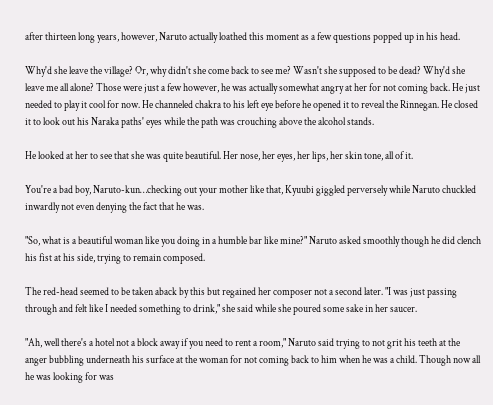after thirteen long years, however, Naruto actually loathed this moment as a few questions popped up in his head.

Why'd she leave the village? Or, why didn't she come back to see me? Wasn't she supposed to be dead? Why'd she leave me all alone? Those were just a few however, he was actually somewhat angry at her for not coming back. He just needed to play it cool for now. He channeled chakra to his left eye before he opened it to reveal the Rinnegan. He closed it to look out his Naraka paths' eyes while the path was crouching above the alcohol stands.

He looked at her to see that she was quite beautiful. Her nose, her eyes, her lips, her skin tone, all of it.

You're a bad boy, Naruto-kun…checking out your mother like that, Kyuubi giggled perversely while Naruto chuckled inwardly not even denying the fact that he was.

"So, what is a beautiful woman like you doing in a humble bar like mine?" Naruto asked smoothly though he did clench his fist at his side, trying to remain composed.

The red-head seemed to be taken aback by this but regained her composer not a second later. "I was just passing through and felt like I needed something to drink," she said while she poured some sake in her saucer.

"Ah, well there's a hotel not a block away if you need to rent a room," Naruto said trying to not grit his teeth at the anger bubbling underneath his surface at the woman for not coming back to him when he was a child. Though now all he was looking for was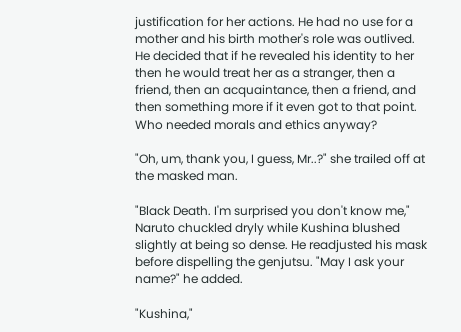justification for her actions. He had no use for a mother and his birth mother's role was outlived. He decided that if he revealed his identity to her then he would treat her as a stranger, then a friend, then an acquaintance, then a friend, and then something more if it even got to that point. Who needed morals and ethics anyway?

"Oh, um, thank you, I guess, Mr..?" she trailed off at the masked man.

"Black Death. I'm surprised you don't know me," Naruto chuckled dryly while Kushina blushed slightly at being so dense. He readjusted his mask before dispelling the genjutsu. "May I ask your name?" he added.

"Kushina,"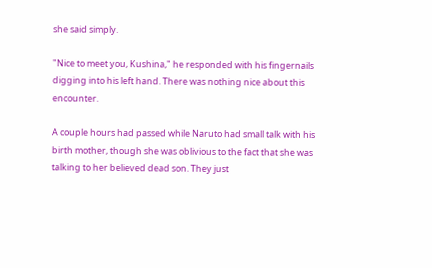she said simply.

"Nice to meet you, Kushina," he responded with his fingernails digging into his left hand. There was nothing nice about this encounter.

A couple hours had passed while Naruto had small talk with his birth mother, though she was oblivious to the fact that she was talking to her believed dead son. They just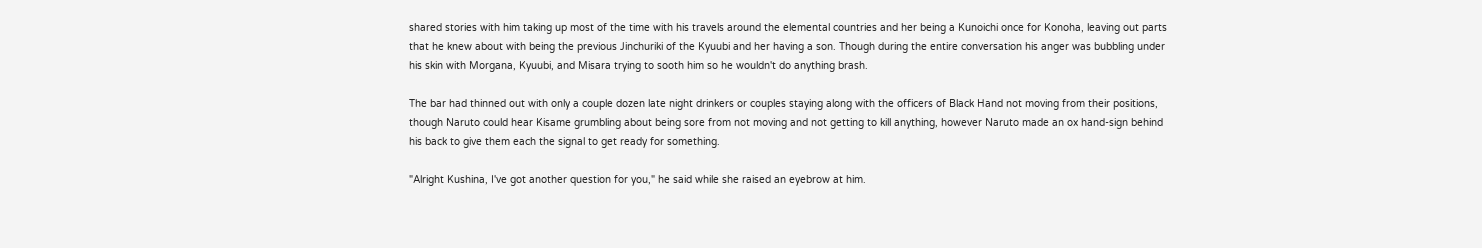shared stories with him taking up most of the time with his travels around the elemental countries and her being a Kunoichi once for Konoha, leaving out parts that he knew about with being the previous Jinchuriki of the Kyuubi and her having a son. Though during the entire conversation his anger was bubbling under his skin with Morgana, Kyuubi, and Misara trying to sooth him so he wouldn't do anything brash.

The bar had thinned out with only a couple dozen late night drinkers or couples staying along with the officers of Black Hand not moving from their positions, though Naruto could hear Kisame grumbling about being sore from not moving and not getting to kill anything, however Naruto made an ox hand-sign behind his back to give them each the signal to get ready for something.

"Alright Kushina, I've got another question for you," he said while she raised an eyebrow at him.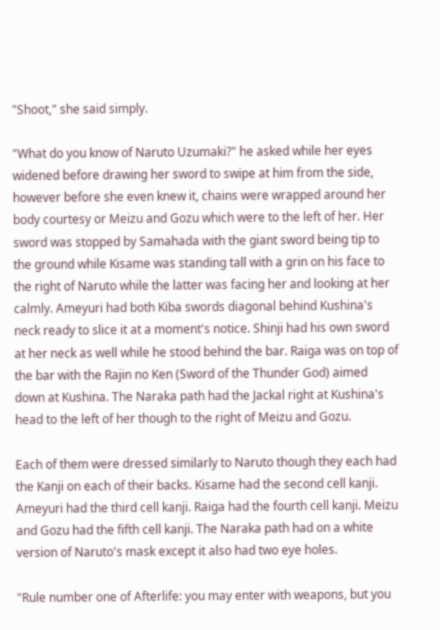"Shoot," she said simply.

"What do you know of Naruto Uzumaki?" he asked while her eyes widened before drawing her sword to swipe at him from the side, however before she even knew it, chains were wrapped around her body courtesy or Meizu and Gozu which were to the left of her. Her sword was stopped by Samahada with the giant sword being tip to the ground while Kisame was standing tall with a grin on his face to the right of Naruto while the latter was facing her and looking at her calmly. Ameyuri had both Kiba swords diagonal behind Kushina's neck ready to slice it at a moment's notice. Shinji had his own sword at her neck as well while he stood behind the bar. Raiga was on top of the bar with the Rajin no Ken (Sword of the Thunder God) aimed down at Kushina. The Naraka path had the Jackal right at Kushina's head to the left of her though to the right of Meizu and Gozu.

Each of them were dressed similarly to Naruto though they each had the Kanji on each of their backs. Kisame had the second cell kanji. Ameyuri had the third cell kanji. Raiga had the fourth cell kanji. Meizu and Gozu had the fifth cell kanji. The Naraka path had on a white version of Naruto's mask except it also had two eye holes.

"Rule number one of Afterlife: you may enter with weapons, but you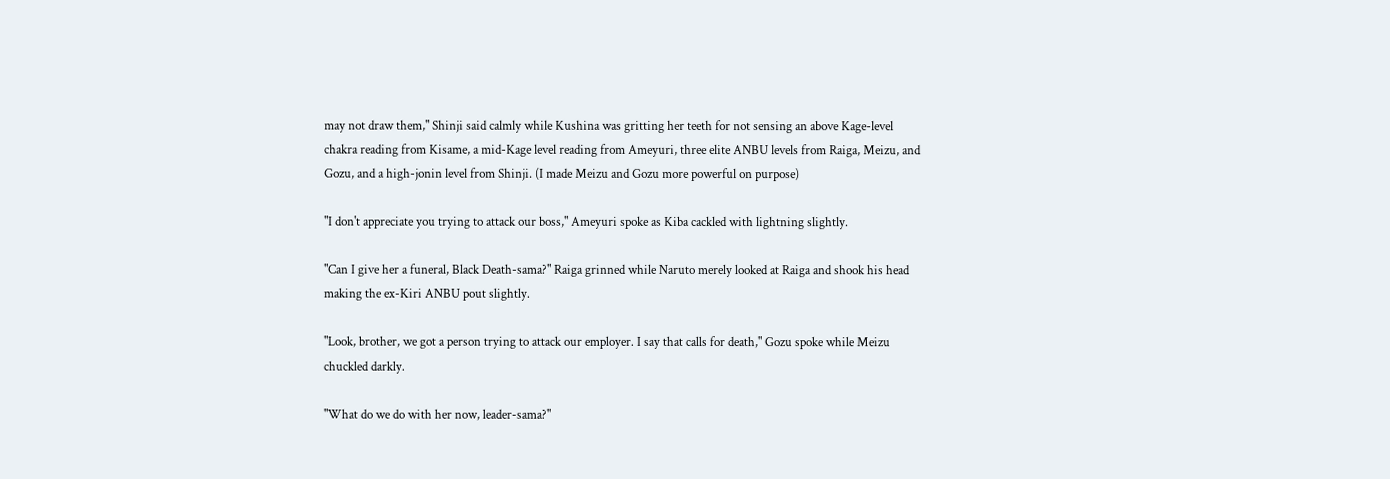may not draw them," Shinji said calmly while Kushina was gritting her teeth for not sensing an above Kage-level chakra reading from Kisame, a mid-Kage level reading from Ameyuri, three elite ANBU levels from Raiga, Meizu, and Gozu, and a high-jonin level from Shinji. (I made Meizu and Gozu more powerful on purpose)

"I don't appreciate you trying to attack our boss," Ameyuri spoke as Kiba cackled with lightning slightly.

"Can I give her a funeral, Black Death-sama?" Raiga grinned while Naruto merely looked at Raiga and shook his head making the ex-Kiri ANBU pout slightly.

"Look, brother, we got a person trying to attack our employer. I say that calls for death," Gozu spoke while Meizu chuckled darkly.

"What do we do with her now, leader-sama?"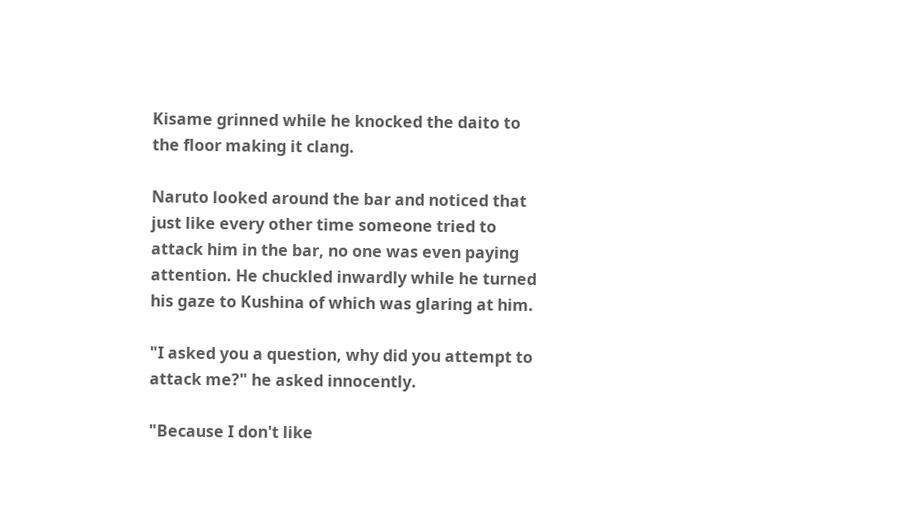Kisame grinned while he knocked the daito to the floor making it clang.

Naruto looked around the bar and noticed that just like every other time someone tried to attack him in the bar, no one was even paying attention. He chuckled inwardly while he turned his gaze to Kushina of which was glaring at him.

"I asked you a question, why did you attempt to attack me?" he asked innocently.

"Because I don't like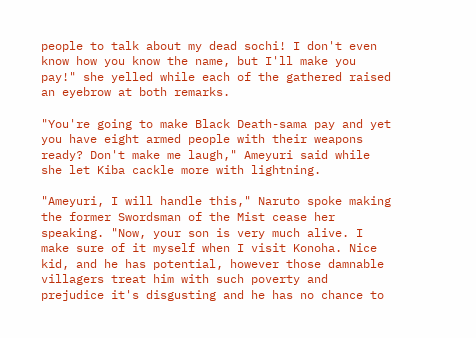people to talk about my dead sochi! I don't even know how you know the name, but I'll make you pay!" she yelled while each of the gathered raised an eyebrow at both remarks.

"You're going to make Black Death-sama pay and yet you have eight armed people with their weapons ready? Don't make me laugh," Ameyuri said while she let Kiba cackle more with lightning.

"Ameyuri, I will handle this," Naruto spoke making the former Swordsman of the Mist cease her speaking. "Now, your son is very much alive. I make sure of it myself when I visit Konoha. Nice kid, and he has potential, however those damnable villagers treat him with such poverty and prejudice it's disgusting and he has no chance to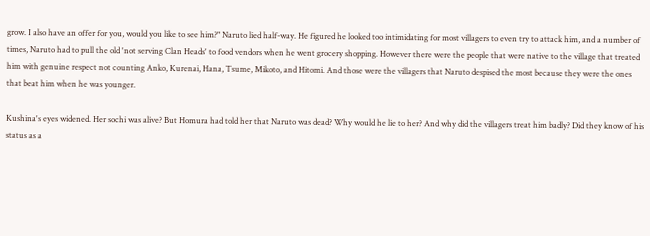grow. I also have an offer for you, would you like to see him?" Naruto lied half-way. He figured he looked too intimidating for most villagers to even try to attack him, and a number of times, Naruto had to pull the old 'not serving Clan Heads' to food vendors when he went grocery shopping. However there were the people that were native to the village that treated him with genuine respect not counting Anko, Kurenai, Hana, Tsume, Mikoto, and Hitomi. And those were the villagers that Naruto despised the most because they were the ones that beat him when he was younger.

Kushina's eyes widened. Her sochi was alive? But Homura had told her that Naruto was dead? Why would he lie to her? And why did the villagers treat him badly? Did they know of his status as a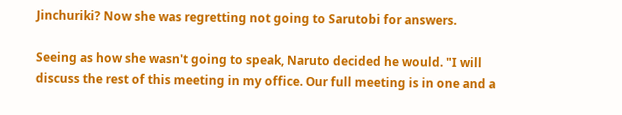Jinchuriki? Now she was regretting not going to Sarutobi for answers.

Seeing as how she wasn't going to speak, Naruto decided he would. "I will discuss the rest of this meeting in my office. Our full meeting is in one and a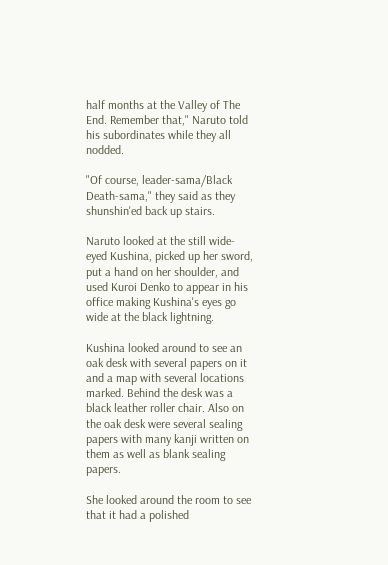half months at the Valley of The End. Remember that," Naruto told his subordinates while they all nodded.

"Of course, leader-sama/Black Death-sama," they said as they shunshin'ed back up stairs.

Naruto looked at the still wide-eyed Kushina, picked up her sword, put a hand on her shoulder, and used Kuroi Denko to appear in his office making Kushina's eyes go wide at the black lightning.

Kushina looked around to see an oak desk with several papers on it and a map with several locations marked. Behind the desk was a black leather roller chair. Also on the oak desk were several sealing papers with many kanji written on them as well as blank sealing papers.

She looked around the room to see that it had a polished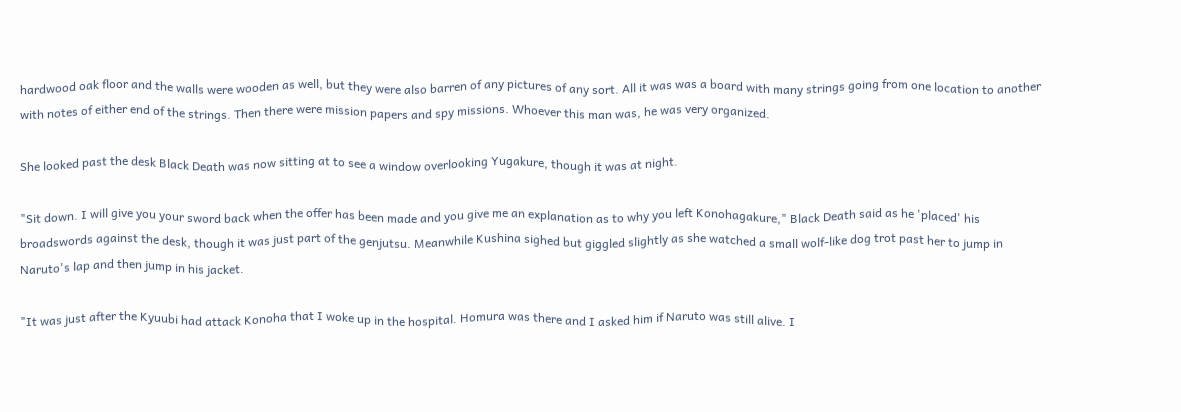hardwood oak floor and the walls were wooden as well, but they were also barren of any pictures of any sort. All it was was a board with many strings going from one location to another with notes of either end of the strings. Then there were mission papers and spy missions. Whoever this man was, he was very organized.

She looked past the desk Black Death was now sitting at to see a window overlooking Yugakure, though it was at night.

"Sit down. I will give you your sword back when the offer has been made and you give me an explanation as to why you left Konohagakure," Black Death said as he 'placed' his broadswords against the desk, though it was just part of the genjutsu. Meanwhile Kushina sighed but giggled slightly as she watched a small wolf-like dog trot past her to jump in Naruto's lap and then jump in his jacket.

"It was just after the Kyuubi had attack Konoha that I woke up in the hospital. Homura was there and I asked him if Naruto was still alive. I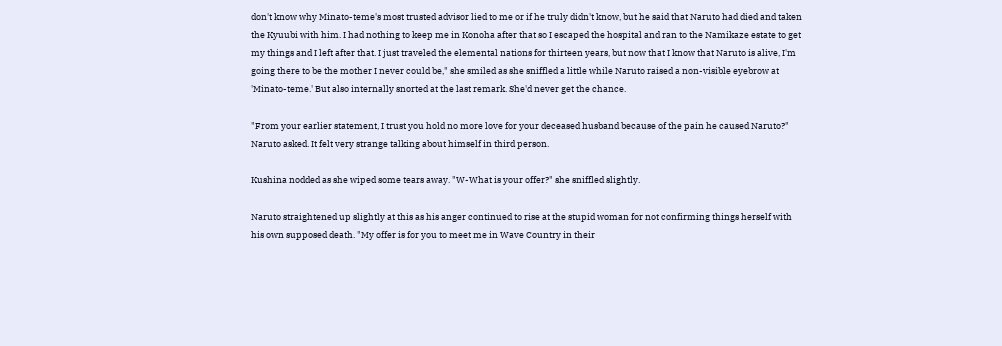don't know why Minato-teme's most trusted advisor lied to me or if he truly didn't know, but he said that Naruto had died and taken the Kyuubi with him. I had nothing to keep me in Konoha after that so I escaped the hospital and ran to the Namikaze estate to get my things and I left after that. I just traveled the elemental nations for thirteen years, but now that I know that Naruto is alive, I'm going there to be the mother I never could be," she smiled as she sniffled a little while Naruto raised a non-visible eyebrow at 'Minato-teme.' But also internally snorted at the last remark. She'd never get the chance.

"From your earlier statement, I trust you hold no more love for your deceased husband because of the pain he caused Naruto?" Naruto asked. It felt very strange talking about himself in third person.

Kushina nodded as she wiped some tears away. "W-What is your offer?" she sniffled slightly.

Naruto straightened up slightly at this as his anger continued to rise at the stupid woman for not confirming things herself with his own supposed death. "My offer is for you to meet me in Wave Country in their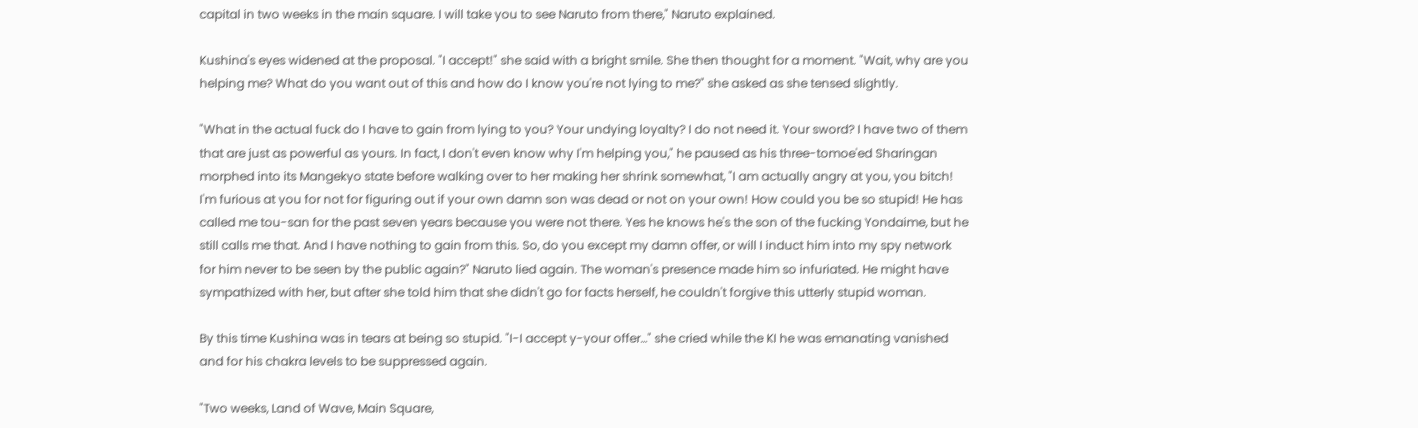capital in two weeks in the main square. I will take you to see Naruto from there," Naruto explained.

Kushina's eyes widened at the proposal. "I accept!" she said with a bright smile. She then thought for a moment. "Wait, why are you helping me? What do you want out of this and how do I know you're not lying to me?" she asked as she tensed slightly.

"What in the actual fuck do I have to gain from lying to you? Your undying loyalty? I do not need it. Your sword? I have two of them that are just as powerful as yours. In fact, I don't even know why I'm helping you," he paused as his three-tomoe'ed Sharingan morphed into its Mangekyo state before walking over to her making her shrink somewhat, "I am actually angry at you, you bitch! I'm furious at you for not for figuring out if your own damn son was dead or not on your own! How could you be so stupid! He has called me tou-san for the past seven years because you were not there. Yes he knows he's the son of the fucking Yondaime, but he still calls me that. And I have nothing to gain from this. So, do you except my damn offer, or will I induct him into my spy network for him never to be seen by the public again?" Naruto lied again. The woman's presence made him so infuriated. He might have sympathized with her, but after she told him that she didn't go for facts herself, he couldn't forgive this utterly stupid woman.

By this time Kushina was in tears at being so stupid. "I-I accept y-your offer…" she cried while the KI he was emanating vanished and for his chakra levels to be suppressed again.

"Two weeks, Land of Wave, Main Square,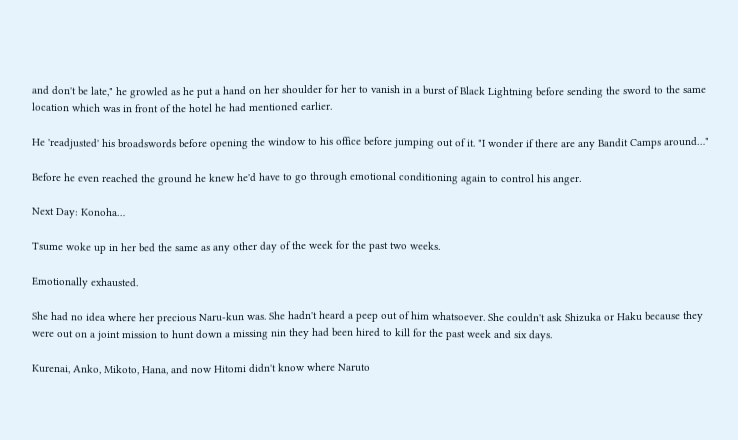and don't be late," he growled as he put a hand on her shoulder for her to vanish in a burst of Black Lightning before sending the sword to the same location which was in front of the hotel he had mentioned earlier.

He 'readjusted' his broadswords before opening the window to his office before jumping out of it. "I wonder if there are any Bandit Camps around…"

Before he even reached the ground he knew he'd have to go through emotional conditioning again to control his anger.

Next Day: Konoha…

Tsume woke up in her bed the same as any other day of the week for the past two weeks.

Emotionally exhausted.

She had no idea where her precious Naru-kun was. She hadn't heard a peep out of him whatsoever. She couldn't ask Shizuka or Haku because they were out on a joint mission to hunt down a missing nin they had been hired to kill for the past week and six days.

Kurenai, Anko, Mikoto, Hana, and now Hitomi didn't know where Naruto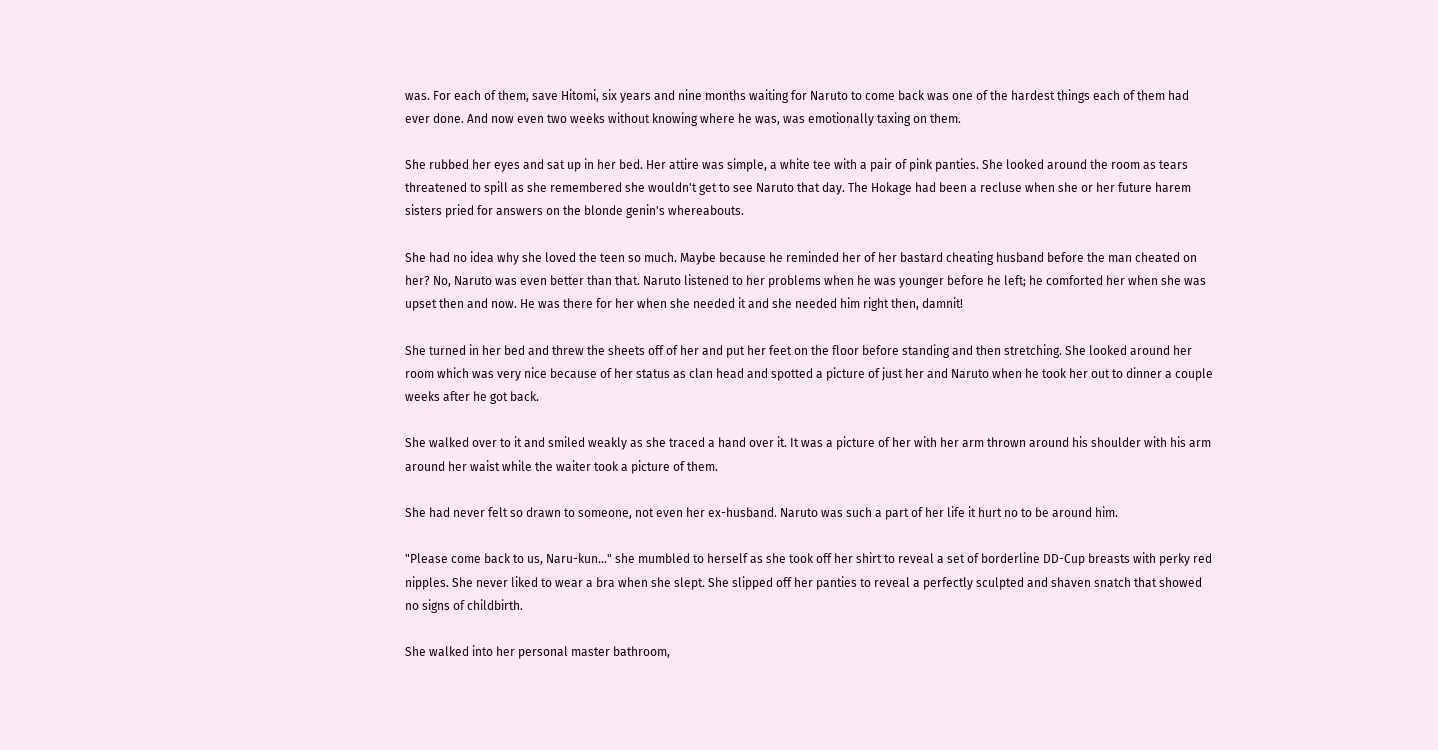was. For each of them, save Hitomi, six years and nine months waiting for Naruto to come back was one of the hardest things each of them had ever done. And now even two weeks without knowing where he was, was emotionally taxing on them.

She rubbed her eyes and sat up in her bed. Her attire was simple, a white tee with a pair of pink panties. She looked around the room as tears threatened to spill as she remembered she wouldn't get to see Naruto that day. The Hokage had been a recluse when she or her future harem sisters pried for answers on the blonde genin's whereabouts.

She had no idea why she loved the teen so much. Maybe because he reminded her of her bastard cheating husband before the man cheated on her? No, Naruto was even better than that. Naruto listened to her problems when he was younger before he left; he comforted her when she was upset then and now. He was there for her when she needed it and she needed him right then, damnit!

She turned in her bed and threw the sheets off of her and put her feet on the floor before standing and then stretching. She looked around her room which was very nice because of her status as clan head and spotted a picture of just her and Naruto when he took her out to dinner a couple weeks after he got back.

She walked over to it and smiled weakly as she traced a hand over it. It was a picture of her with her arm thrown around his shoulder with his arm around her waist while the waiter took a picture of them.

She had never felt so drawn to someone, not even her ex-husband. Naruto was such a part of her life it hurt no to be around him.

"Please come back to us, Naru-kun…" she mumbled to herself as she took off her shirt to reveal a set of borderline DD-Cup breasts with perky red nipples. She never liked to wear a bra when she slept. She slipped off her panties to reveal a perfectly sculpted and shaven snatch that showed no signs of childbirth.

She walked into her personal master bathroom,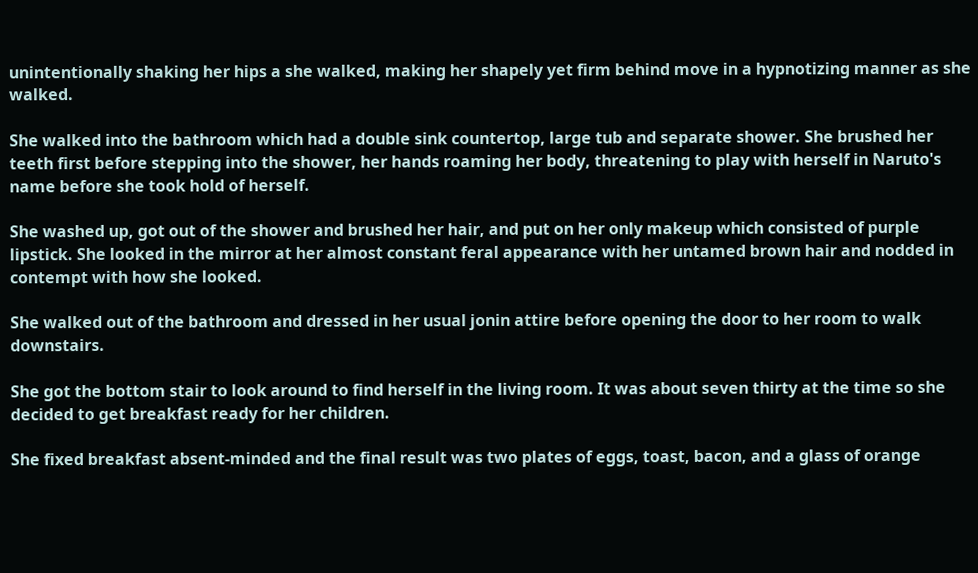unintentionally shaking her hips a she walked, making her shapely yet firm behind move in a hypnotizing manner as she walked.

She walked into the bathroom which had a double sink countertop, large tub and separate shower. She brushed her teeth first before stepping into the shower, her hands roaming her body, threatening to play with herself in Naruto's name before she took hold of herself.

She washed up, got out of the shower and brushed her hair, and put on her only makeup which consisted of purple lipstick. She looked in the mirror at her almost constant feral appearance with her untamed brown hair and nodded in contempt with how she looked.

She walked out of the bathroom and dressed in her usual jonin attire before opening the door to her room to walk downstairs.

She got the bottom stair to look around to find herself in the living room. It was about seven thirty at the time so she decided to get breakfast ready for her children.

She fixed breakfast absent-minded and the final result was two plates of eggs, toast, bacon, and a glass of orange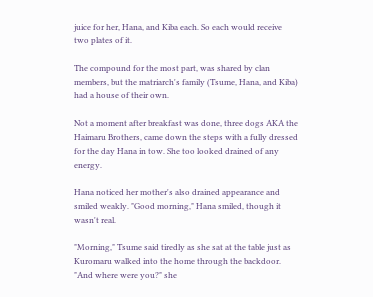juice for her, Hana, and Kiba each. So each would receive two plates of it.

The compound for the most part, was shared by clan members, but the matriarch's family (Tsume, Hana, and Kiba) had a house of their own.

Not a moment after breakfast was done, three dogs AKA the Haimaru Brothers, came down the steps with a fully dressed for the day Hana in tow. She too looked drained of any energy.

Hana noticed her mother's also drained appearance and smiled weakly. "Good morning," Hana smiled, though it wasn't real.

"Morning," Tsume said tiredly as she sat at the table just as Kuromaru walked into the home through the backdoor. "And where were you?" she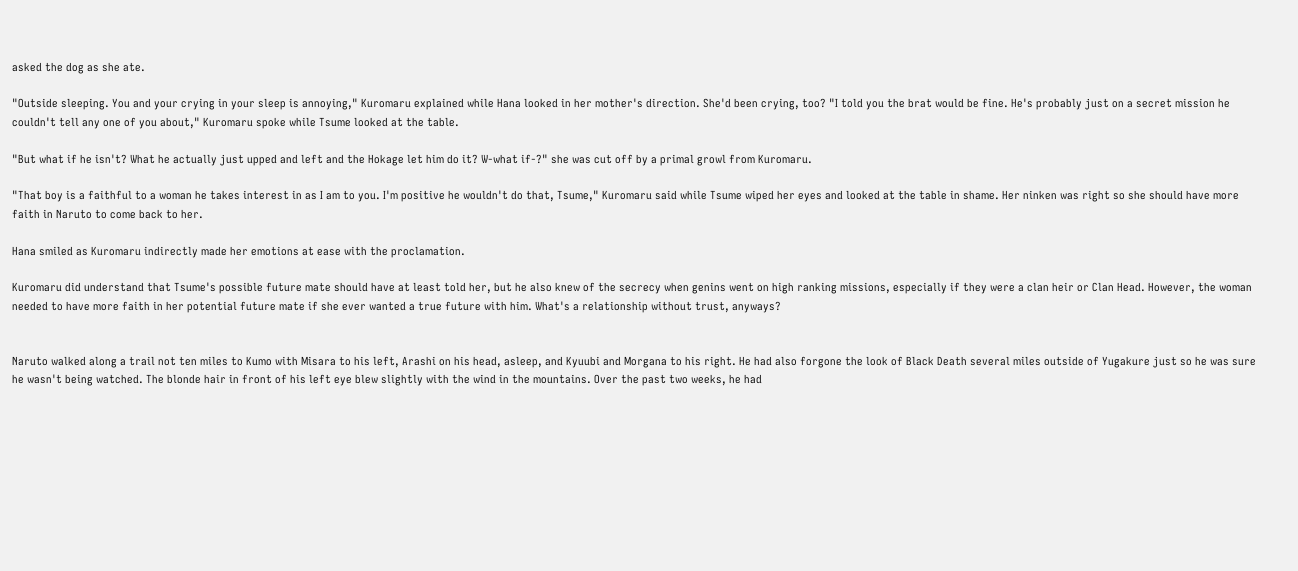asked the dog as she ate.

"Outside sleeping. You and your crying in your sleep is annoying," Kuromaru explained while Hana looked in her mother's direction. She'd been crying, too? "I told you the brat would be fine. He's probably just on a secret mission he couldn't tell any one of you about," Kuromaru spoke while Tsume looked at the table.

"But what if he isn't? What he actually just upped and left and the Hokage let him do it? W-what if-?" she was cut off by a primal growl from Kuromaru.

"That boy is a faithful to a woman he takes interest in as I am to you. I'm positive he wouldn't do that, Tsume," Kuromaru said while Tsume wiped her eyes and looked at the table in shame. Her ninken was right so she should have more faith in Naruto to come back to her.

Hana smiled as Kuromaru indirectly made her emotions at ease with the proclamation.

Kuromaru did understand that Tsume's possible future mate should have at least told her, but he also knew of the secrecy when genins went on high ranking missions, especially if they were a clan heir or Clan Head. However, the woman needed to have more faith in her potential future mate if she ever wanted a true future with him. What's a relationship without trust, anyways?


Naruto walked along a trail not ten miles to Kumo with Misara to his left, Arashi on his head, asleep, and Kyuubi and Morgana to his right. He had also forgone the look of Black Death several miles outside of Yugakure just so he was sure he wasn't being watched. The blonde hair in front of his left eye blew slightly with the wind in the mountains. Over the past two weeks, he had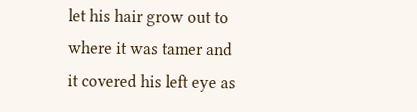let his hair grow out to where it was tamer and it covered his left eye as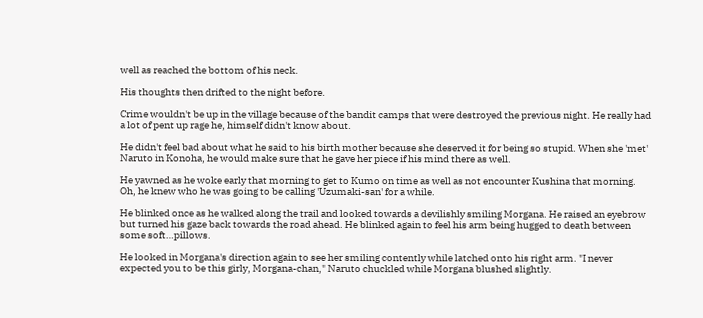well as reached the bottom of his neck.

His thoughts then drifted to the night before.

Crime wouldn't be up in the village because of the bandit camps that were destroyed the previous night. He really had a lot of pent up rage he, himself didn't know about.

He didn't feel bad about what he said to his birth mother because she deserved it for being so stupid. When she 'met' Naruto in Konoha, he would make sure that he gave her piece if his mind there as well.

He yawned as he woke early that morning to get to Kumo on time as well as not encounter Kushina that morning. Oh, he knew who he was going to be calling 'Uzumaki-san' for a while.

He blinked once as he walked along the trail and looked towards a devilishly smiling Morgana. He raised an eyebrow but turned his gaze back towards the road ahead. He blinked again to feel his arm being hugged to death between some soft…pillows.

He looked in Morgana's direction again to see her smiling contently while latched onto his right arm. "I never expected you to be this girly, Morgana-chan," Naruto chuckled while Morgana blushed slightly.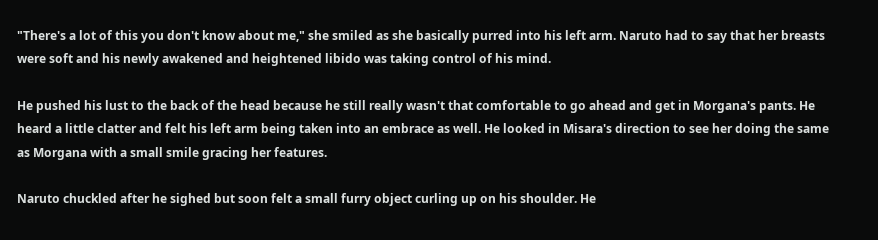"There's a lot of this you don't know about me," she smiled as she basically purred into his left arm. Naruto had to say that her breasts were soft and his newly awakened and heightened libido was taking control of his mind.

He pushed his lust to the back of the head because he still really wasn't that comfortable to go ahead and get in Morgana's pants. He heard a little clatter and felt his left arm being taken into an embrace as well. He looked in Misara's direction to see her doing the same as Morgana with a small smile gracing her features.

Naruto chuckled after he sighed but soon felt a small furry object curling up on his shoulder. He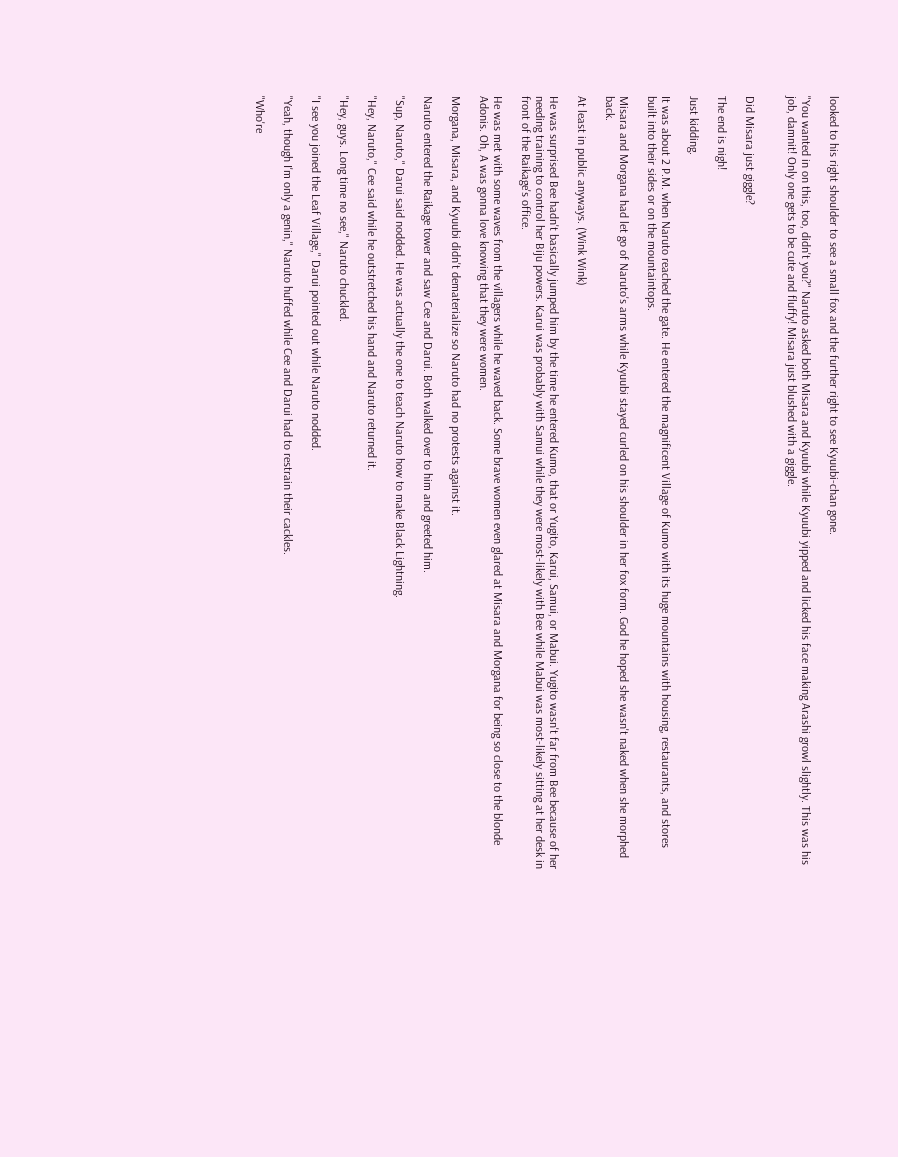looked to his right shoulder to see a small fox and the further right to see Kyuubi-chan gone.

"You wanted in on this, too, didn't you?" Naruto asked both Misara and Kyuubi while Kyuubi yipped and licked his face making Arashi growl slightly. This was his job, damnit! Only one gets to be cute and fluffy! Misara just blushed with a giggle.


Did Misara just giggle?

The end is nigh!

Just kidding.

It was about 2 P.M. when Naruto reached the gate. He entered the magnificent Village of Kumo with its huge mountains with housing, restaurants, and stores built into their sides or on the mountaintops.

Misara and Morgana had let go of Naruto's arms while Kyuubi stayed curled on his shoulder in her fox form. God he hoped she wasn't naked when she morphed back.

At least in public anyways. (Wink Wink)

He was surprised Bee hadn't basically jumped him by the time he entered Kumo, that or Yugito, Karui, Samui, or Mabui. Yugito wasn't far from Bee because of her needing training to control her Biju powers. Karui was probably with Samui while they were most-likely with Bee while Mabui was most-likely sitting at her desk in front of the Raikage's office.

He was met with some waves from the villagers while he waved back. Some brave women even glared at Misara and Morgana for being so close to the blonde Adonis. Oh, A was gonna love knowing that they were women.

Morgana, Misara, and Kyuubi didn't dematerialize so Naruto had no protests against it.

Naruto entered the Raikage tower and saw Cee and Darui. Both walked over to him and greeted him.

"Sup, Naruto," Darui said nodded. He was actually the one to teach Naruto how to make Black Lightning.

"Hey, Naruto," Cee said while he outstretched his hand and Naruto returned it.

"Hey, guys. Long time no see," Naruto chuckled.

"I see you joined the Leaf Village," Darui pointed out while Naruto nodded.

"Yeah, though I'm only a genin," Naruto huffed while Cee and Darui had to restrain their cackles.

"Who're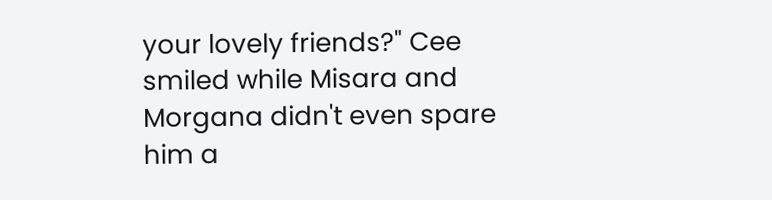your lovely friends?" Cee smiled while Misara and Morgana didn't even spare him a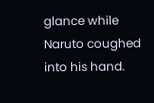glance while Naruto coughed into his hand.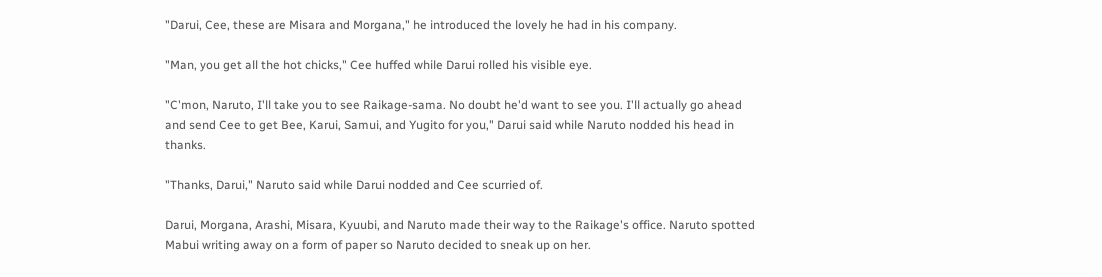"Darui, Cee, these are Misara and Morgana," he introduced the lovely he had in his company.

"Man, you get all the hot chicks," Cee huffed while Darui rolled his visible eye.

"C'mon, Naruto, I'll take you to see Raikage-sama. No doubt he'd want to see you. I'll actually go ahead and send Cee to get Bee, Karui, Samui, and Yugito for you," Darui said while Naruto nodded his head in thanks.

"Thanks, Darui," Naruto said while Darui nodded and Cee scurried of.

Darui, Morgana, Arashi, Misara, Kyuubi, and Naruto made their way to the Raikage's office. Naruto spotted Mabui writing away on a form of paper so Naruto decided to sneak up on her.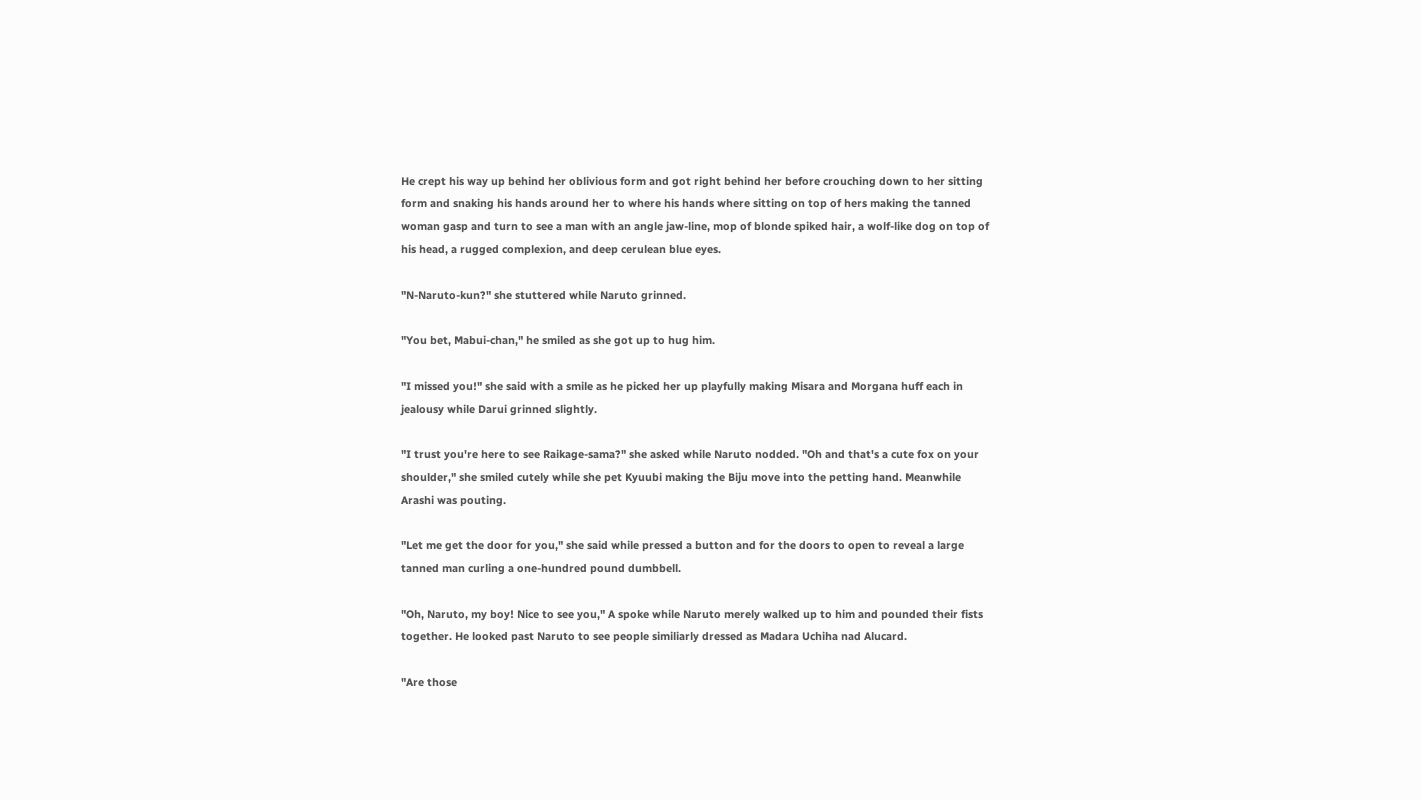He crept his way up behind her oblivious form and got right behind her before crouching down to her sitting form and snaking his hands around her to where his hands where sitting on top of hers making the tanned woman gasp and turn to see a man with an angle jaw-line, mop of blonde spiked hair, a wolf-like dog on top of his head, a rugged complexion, and deep cerulean blue eyes.

"N-Naruto-kun?" she stuttered while Naruto grinned.

"You bet, Mabui-chan," he smiled as she got up to hug him.

"I missed you!" she said with a smile as he picked her up playfully making Misara and Morgana huff each in jealousy while Darui grinned slightly.

"I trust you're here to see Raikage-sama?" she asked while Naruto nodded. "Oh and that's a cute fox on your shoulder," she smiled cutely while she pet Kyuubi making the Biju move into the petting hand. Meanwhile Arashi was pouting.

"Let me get the door for you," she said while pressed a button and for the doors to open to reveal a large tanned man curling a one-hundred pound dumbbell.

"Oh, Naruto, my boy! Nice to see you," A spoke while Naruto merely walked up to him and pounded their fists together. He looked past Naruto to see people similiarly dressed as Madara Uchiha nad Alucard.

"Are those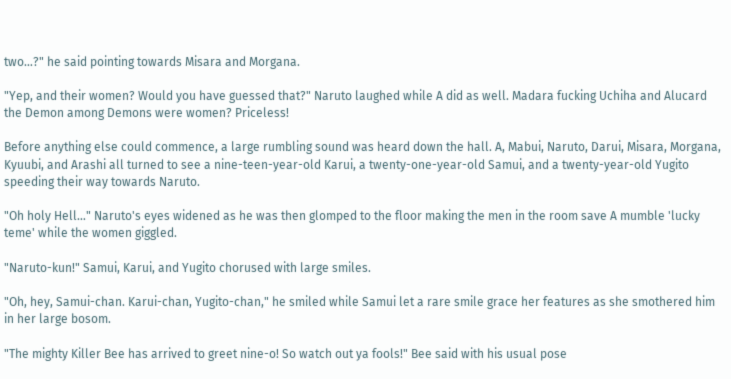two…?" he said pointing towards Misara and Morgana.

"Yep, and their women? Would you have guessed that?" Naruto laughed while A did as well. Madara fucking Uchiha and Alucard the Demon among Demons were women? Priceless!

Before anything else could commence, a large rumbling sound was heard down the hall. A, Mabui, Naruto, Darui, Misara, Morgana, Kyuubi, and Arashi all turned to see a nine-teen-year-old Karui, a twenty-one-year-old Samui, and a twenty-year-old Yugito speeding their way towards Naruto.

"Oh holy Hell…" Naruto's eyes widened as he was then glomped to the floor making the men in the room save A mumble 'lucky teme' while the women giggled.

"Naruto-kun!" Samui, Karui, and Yugito chorused with large smiles.

"Oh, hey, Samui-chan. Karui-chan, Yugito-chan," he smiled while Samui let a rare smile grace her features as she smothered him in her large bosom.

"The mighty Killer Bee has arrived to greet nine-o! So watch out ya fools!" Bee said with his usual pose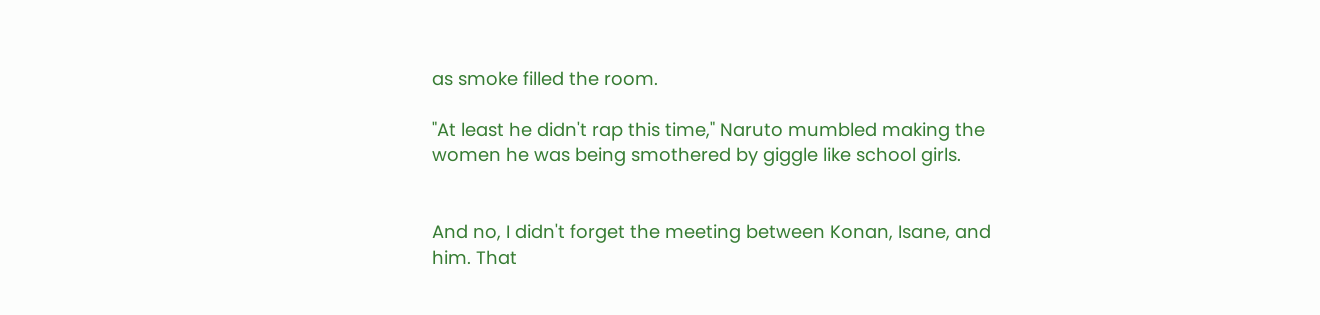as smoke filled the room.

"At least he didn't rap this time," Naruto mumbled making the women he was being smothered by giggle like school girls.


And no, I didn't forget the meeting between Konan, Isane, and him. That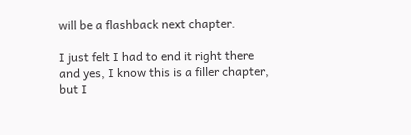will be a flashback next chapter.

I just felt I had to end it right there and yes, I know this is a filler chapter, but I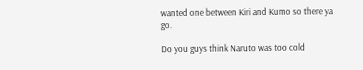wanted one between Kiri and Kumo so there ya go.

Do you guys think Naruto was too cold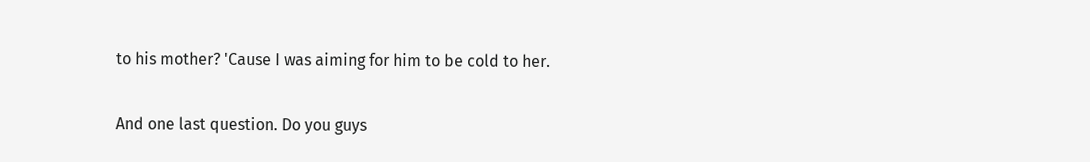to his mother? 'Cause I was aiming for him to be cold to her.

And one last question. Do you guys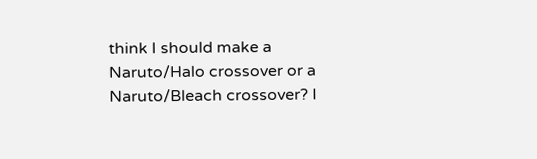think I should make a Naruto/Halo crossover or a Naruto/Bleach crossover? I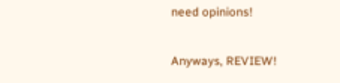need opinions!

Anyways, REVIEW!